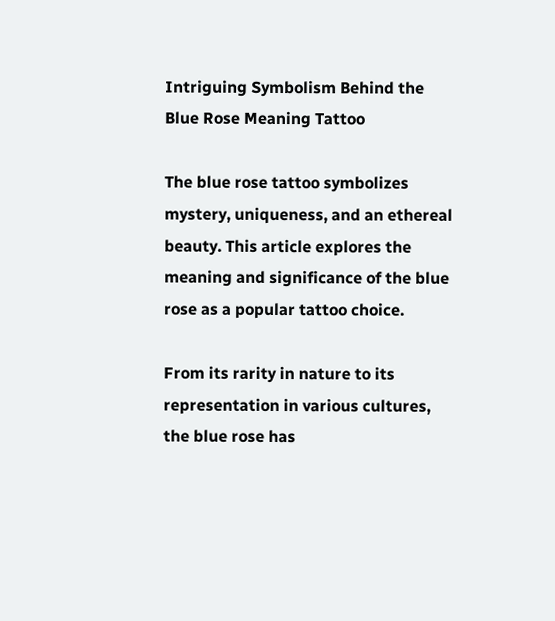Intriguing Symbolism Behind the Blue Rose Meaning Tattoo

The blue rose tattoo symbolizes mystery, uniqueness, and an ethereal beauty. This article explores the meaning and significance of the blue rose as a popular tattoo choice.

From its rarity in nature to its representation in various cultures, the blue rose has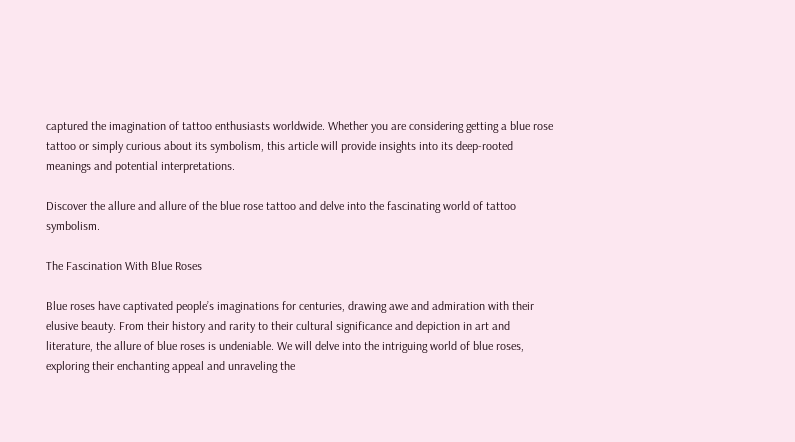captured the imagination of tattoo enthusiasts worldwide. Whether you are considering getting a blue rose tattoo or simply curious about its symbolism, this article will provide insights into its deep-rooted meanings and potential interpretations.

Discover the allure and allure of the blue rose tattoo and delve into the fascinating world of tattoo symbolism.

The Fascination With Blue Roses

Blue roses have captivated people’s imaginations for centuries, drawing awe and admiration with their elusive beauty. From their history and rarity to their cultural significance and depiction in art and literature, the allure of blue roses is undeniable. We will delve into the intriguing world of blue roses, exploring their enchanting appeal and unraveling the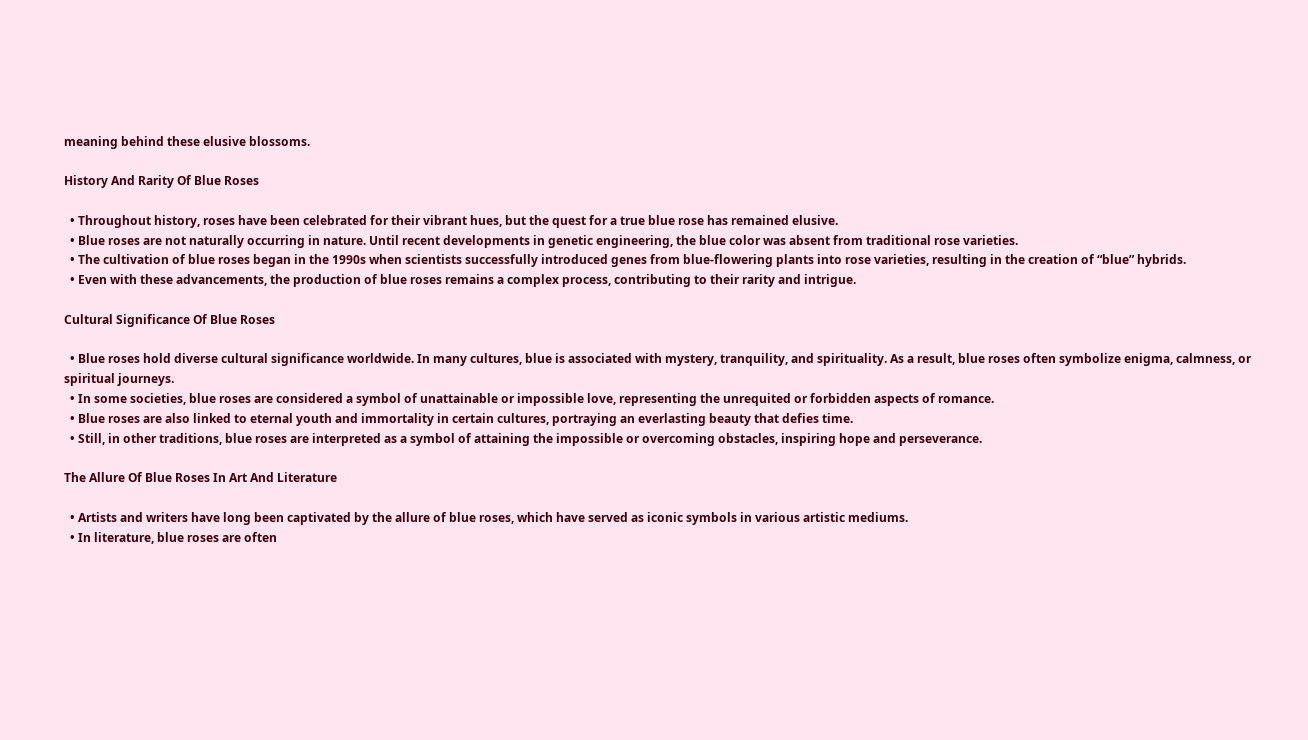meaning behind these elusive blossoms.

History And Rarity Of Blue Roses

  • Throughout history, roses have been celebrated for their vibrant hues, but the quest for a true blue rose has remained elusive.
  • Blue roses are not naturally occurring in nature. Until recent developments in genetic engineering, the blue color was absent from traditional rose varieties.
  • The cultivation of blue roses began in the 1990s when scientists successfully introduced genes from blue-flowering plants into rose varieties, resulting in the creation of “blue” hybrids.
  • Even with these advancements, the production of blue roses remains a complex process, contributing to their rarity and intrigue.

Cultural Significance Of Blue Roses

  • Blue roses hold diverse cultural significance worldwide. In many cultures, blue is associated with mystery, tranquility, and spirituality. As a result, blue roses often symbolize enigma, calmness, or spiritual journeys.
  • In some societies, blue roses are considered a symbol of unattainable or impossible love, representing the unrequited or forbidden aspects of romance.
  • Blue roses are also linked to eternal youth and immortality in certain cultures, portraying an everlasting beauty that defies time.
  • Still, in other traditions, blue roses are interpreted as a symbol of attaining the impossible or overcoming obstacles, inspiring hope and perseverance.

The Allure Of Blue Roses In Art And Literature

  • Artists and writers have long been captivated by the allure of blue roses, which have served as iconic symbols in various artistic mediums.
  • In literature, blue roses are often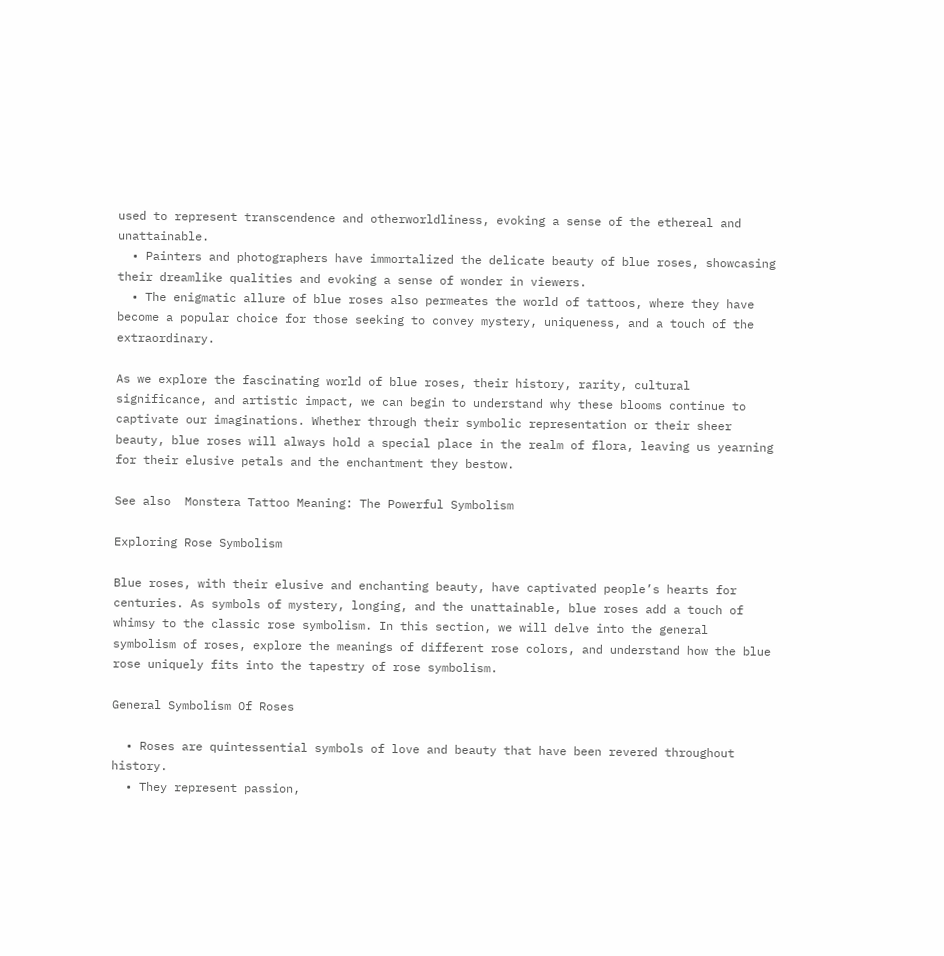used to represent transcendence and otherworldliness, evoking a sense of the ethereal and unattainable.
  • Painters and photographers have immortalized the delicate beauty of blue roses, showcasing their dreamlike qualities and evoking a sense of wonder in viewers.
  • The enigmatic allure of blue roses also permeates the world of tattoos, where they have become a popular choice for those seeking to convey mystery, uniqueness, and a touch of the extraordinary.

As we explore the fascinating world of blue roses, their history, rarity, cultural significance, and artistic impact, we can begin to understand why these blooms continue to captivate our imaginations. Whether through their symbolic representation or their sheer beauty, blue roses will always hold a special place in the realm of flora, leaving us yearning for their elusive petals and the enchantment they bestow.

See also  Monstera Tattoo Meaning: The Powerful Symbolism

Exploring Rose Symbolism

Blue roses, with their elusive and enchanting beauty, have captivated people’s hearts for centuries. As symbols of mystery, longing, and the unattainable, blue roses add a touch of whimsy to the classic rose symbolism. In this section, we will delve into the general symbolism of roses, explore the meanings of different rose colors, and understand how the blue rose uniquely fits into the tapestry of rose symbolism.

General Symbolism Of Roses

  • Roses are quintessential symbols of love and beauty that have been revered throughout history.
  • They represent passion,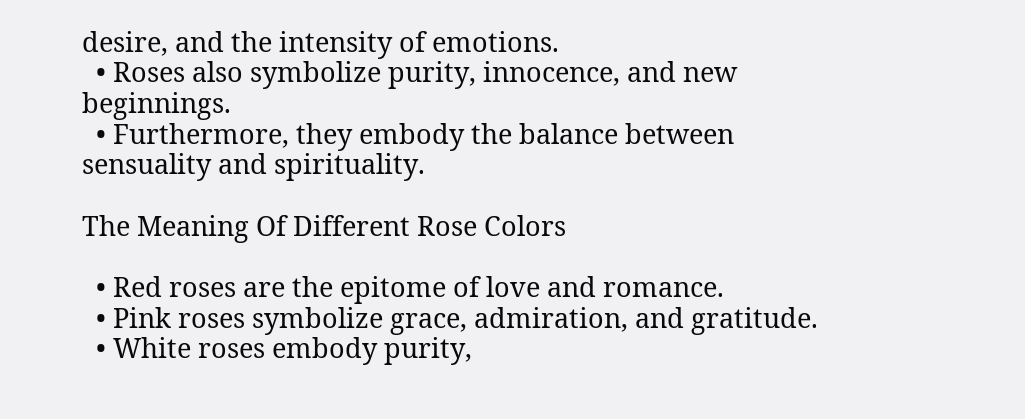desire, and the intensity of emotions.
  • Roses also symbolize purity, innocence, and new beginnings.
  • Furthermore, they embody the balance between sensuality and spirituality.

The Meaning Of Different Rose Colors

  • Red roses are the epitome of love and romance.
  • Pink roses symbolize grace, admiration, and gratitude.
  • White roses embody purity,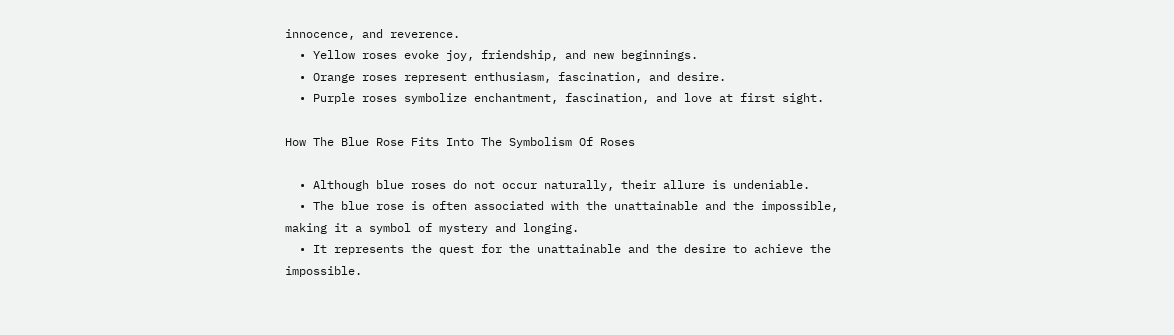innocence, and reverence.
  • Yellow roses evoke joy, friendship, and new beginnings.
  • Orange roses represent enthusiasm, fascination, and desire.
  • Purple roses symbolize enchantment, fascination, and love at first sight.

How The Blue Rose Fits Into The Symbolism Of Roses

  • Although blue roses do not occur naturally, their allure is undeniable.
  • The blue rose is often associated with the unattainable and the impossible, making it a symbol of mystery and longing.
  • It represents the quest for the unattainable and the desire to achieve the impossible.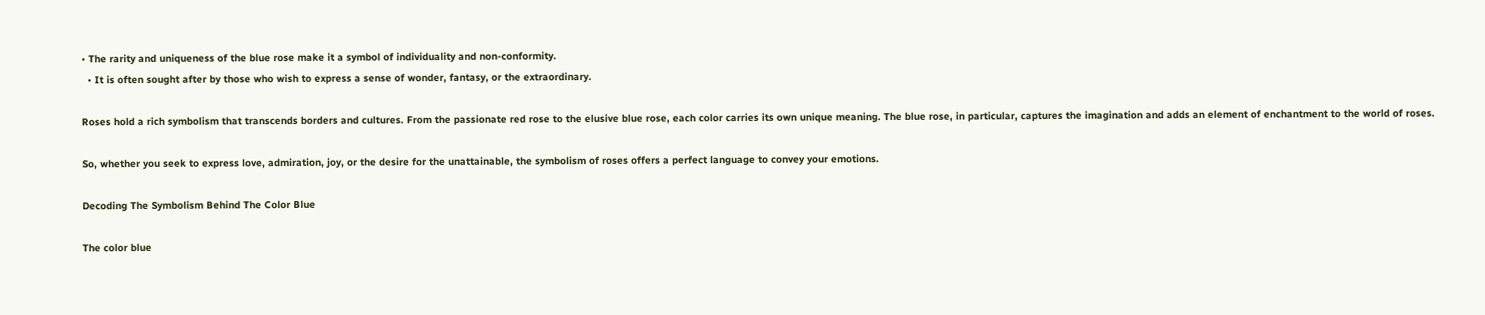• The rarity and uniqueness of the blue rose make it a symbol of individuality and non-conformity.
  • It is often sought after by those who wish to express a sense of wonder, fantasy, or the extraordinary.

Roses hold a rich symbolism that transcends borders and cultures. From the passionate red rose to the elusive blue rose, each color carries its own unique meaning. The blue rose, in particular, captures the imagination and adds an element of enchantment to the world of roses.

So, whether you seek to express love, admiration, joy, or the desire for the unattainable, the symbolism of roses offers a perfect language to convey your emotions.

Decoding The Symbolism Behind The Color Blue

The color blue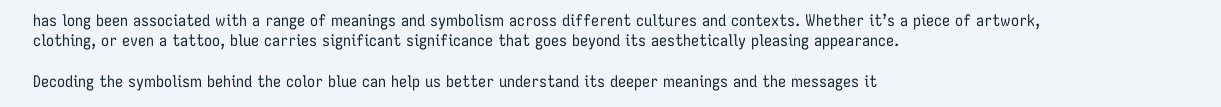has long been associated with a range of meanings and symbolism across different cultures and contexts. Whether it’s a piece of artwork, clothing, or even a tattoo, blue carries significant significance that goes beyond its aesthetically pleasing appearance.

Decoding the symbolism behind the color blue can help us better understand its deeper meanings and the messages it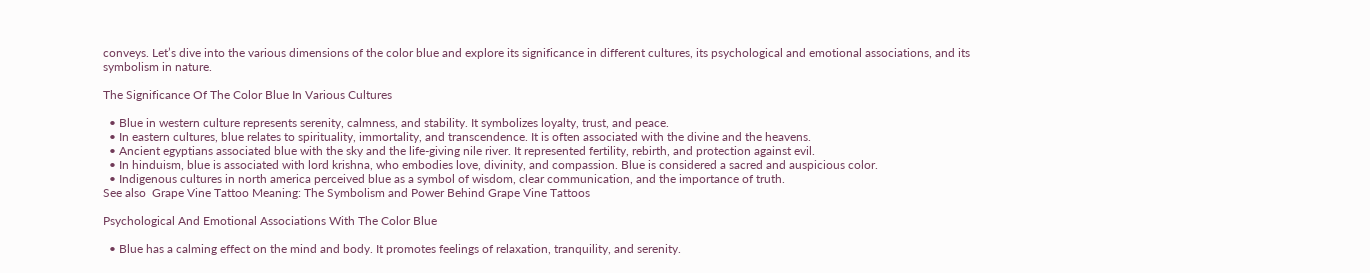conveys. Let’s dive into the various dimensions of the color blue and explore its significance in different cultures, its psychological and emotional associations, and its symbolism in nature.

The Significance Of The Color Blue In Various Cultures

  • Blue in western culture represents serenity, calmness, and stability. It symbolizes loyalty, trust, and peace.
  • In eastern cultures, blue relates to spirituality, immortality, and transcendence. It is often associated with the divine and the heavens.
  • Ancient egyptians associated blue with the sky and the life-giving nile river. It represented fertility, rebirth, and protection against evil.
  • In hinduism, blue is associated with lord krishna, who embodies love, divinity, and compassion. Blue is considered a sacred and auspicious color.
  • Indigenous cultures in north america perceived blue as a symbol of wisdom, clear communication, and the importance of truth.
See also  Grape Vine Tattoo Meaning: The Symbolism and Power Behind Grape Vine Tattoos

Psychological And Emotional Associations With The Color Blue

  • Blue has a calming effect on the mind and body. It promotes feelings of relaxation, tranquility, and serenity.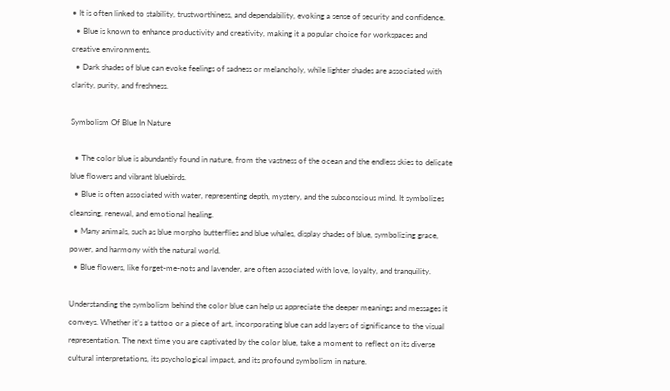• It is often linked to stability, trustworthiness, and dependability, evoking a sense of security and confidence.
  • Blue is known to enhance productivity and creativity, making it a popular choice for workspaces and creative environments.
  • Dark shades of blue can evoke feelings of sadness or melancholy, while lighter shades are associated with clarity, purity, and freshness.

Symbolism Of Blue In Nature

  • The color blue is abundantly found in nature, from the vastness of the ocean and the endless skies to delicate blue flowers and vibrant bluebirds.
  • Blue is often associated with water, representing depth, mystery, and the subconscious mind. It symbolizes cleansing, renewal, and emotional healing.
  • Many animals, such as blue morpho butterflies and blue whales, display shades of blue, symbolizing grace, power, and harmony with the natural world.
  • Blue flowers, like forget-me-nots and lavender, are often associated with love, loyalty, and tranquility.

Understanding the symbolism behind the color blue can help us appreciate the deeper meanings and messages it conveys. Whether it’s a tattoo or a piece of art, incorporating blue can add layers of significance to the visual representation. The next time you are captivated by the color blue, take a moment to reflect on its diverse cultural interpretations, its psychological impact, and its profound symbolism in nature.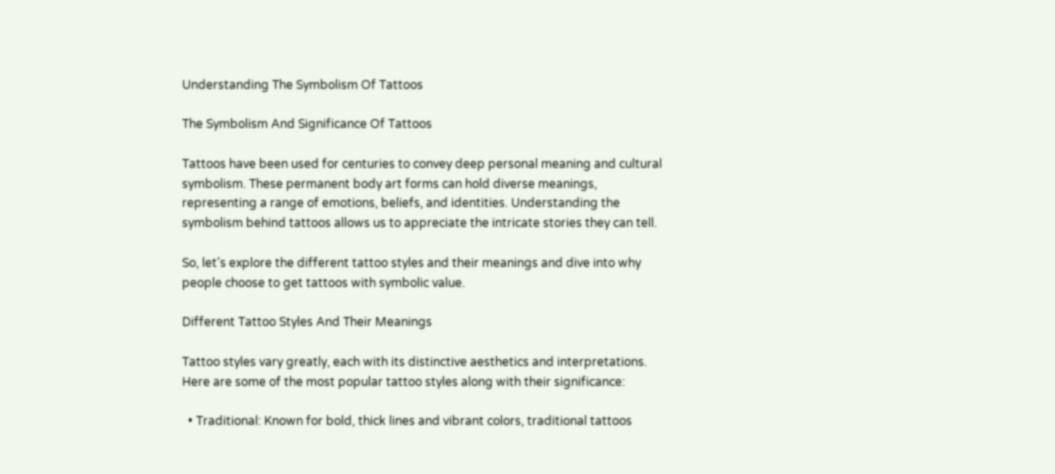Understanding The Symbolism Of Tattoos

The Symbolism And Significance Of Tattoos

Tattoos have been used for centuries to convey deep personal meaning and cultural symbolism. These permanent body art forms can hold diverse meanings, representing a range of emotions, beliefs, and identities. Understanding the symbolism behind tattoos allows us to appreciate the intricate stories they can tell.

So, let’s explore the different tattoo styles and their meanings and dive into why people choose to get tattoos with symbolic value.

Different Tattoo Styles And Their Meanings

Tattoo styles vary greatly, each with its distinctive aesthetics and interpretations. Here are some of the most popular tattoo styles along with their significance:

  • Traditional: Known for bold, thick lines and vibrant colors, traditional tattoos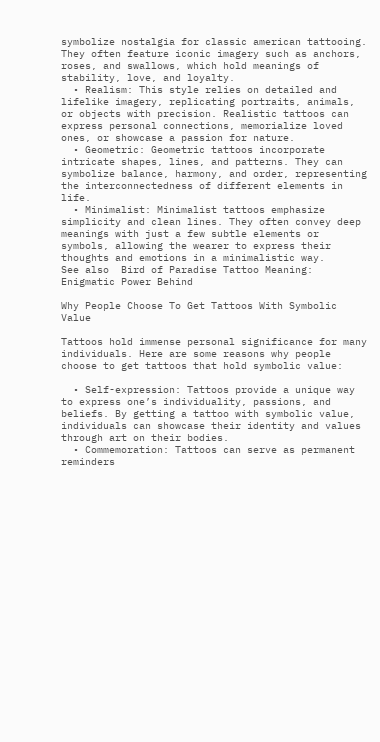symbolize nostalgia for classic american tattooing. They often feature iconic imagery such as anchors, roses, and swallows, which hold meanings of stability, love, and loyalty.
  • Realism: This style relies on detailed and lifelike imagery, replicating portraits, animals, or objects with precision. Realistic tattoos can express personal connections, memorialize loved ones, or showcase a passion for nature.
  • Geometric: Geometric tattoos incorporate intricate shapes, lines, and patterns. They can symbolize balance, harmony, and order, representing the interconnectedness of different elements in life.
  • Minimalist: Minimalist tattoos emphasize simplicity and clean lines. They often convey deep meanings with just a few subtle elements or symbols, allowing the wearer to express their thoughts and emotions in a minimalistic way.
See also  Bird of Paradise Tattoo Meaning: Enigmatic Power Behind

Why People Choose To Get Tattoos With Symbolic Value

Tattoos hold immense personal significance for many individuals. Here are some reasons why people choose to get tattoos that hold symbolic value:

  • Self-expression: Tattoos provide a unique way to express one’s individuality, passions, and beliefs. By getting a tattoo with symbolic value, individuals can showcase their identity and values through art on their bodies.
  • Commemoration: Tattoos can serve as permanent reminders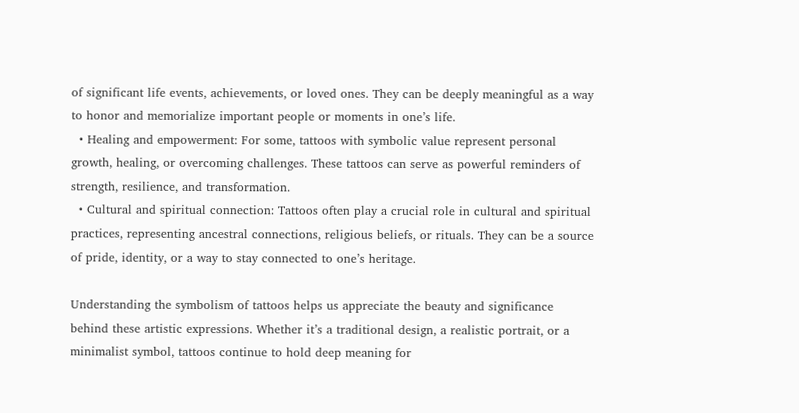of significant life events, achievements, or loved ones. They can be deeply meaningful as a way to honor and memorialize important people or moments in one’s life.
  • Healing and empowerment: For some, tattoos with symbolic value represent personal growth, healing, or overcoming challenges. These tattoos can serve as powerful reminders of strength, resilience, and transformation.
  • Cultural and spiritual connection: Tattoos often play a crucial role in cultural and spiritual practices, representing ancestral connections, religious beliefs, or rituals. They can be a source of pride, identity, or a way to stay connected to one’s heritage.

Understanding the symbolism of tattoos helps us appreciate the beauty and significance behind these artistic expressions. Whether it’s a traditional design, a realistic portrait, or a minimalist symbol, tattoos continue to hold deep meaning for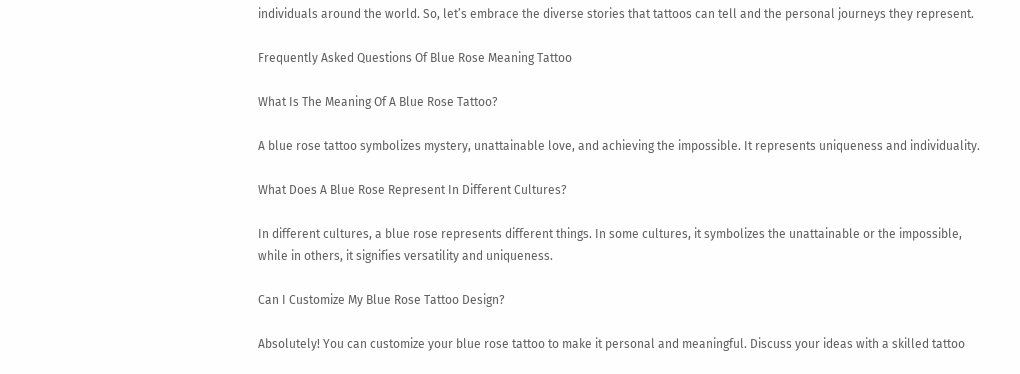individuals around the world. So, let’s embrace the diverse stories that tattoos can tell and the personal journeys they represent.

Frequently Asked Questions Of Blue Rose Meaning Tattoo

What Is The Meaning Of A Blue Rose Tattoo?

A blue rose tattoo symbolizes mystery, unattainable love, and achieving the impossible. It represents uniqueness and individuality.

What Does A Blue Rose Represent In Different Cultures?

In different cultures, a blue rose represents different things. In some cultures, it symbolizes the unattainable or the impossible, while in others, it signifies versatility and uniqueness.

Can I Customize My Blue Rose Tattoo Design?

Absolutely! You can customize your blue rose tattoo to make it personal and meaningful. Discuss your ideas with a skilled tattoo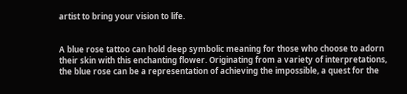artist to bring your vision to life.


A blue rose tattoo can hold deep symbolic meaning for those who choose to adorn their skin with this enchanting flower. Originating from a variety of interpretations, the blue rose can be a representation of achieving the impossible, a quest for the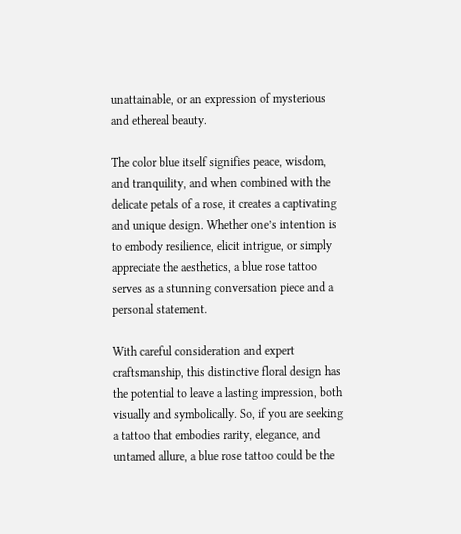unattainable, or an expression of mysterious and ethereal beauty.

The color blue itself signifies peace, wisdom, and tranquility, and when combined with the delicate petals of a rose, it creates a captivating and unique design. Whether one’s intention is to embody resilience, elicit intrigue, or simply appreciate the aesthetics, a blue rose tattoo serves as a stunning conversation piece and a personal statement.

With careful consideration and expert craftsmanship, this distinctive floral design has the potential to leave a lasting impression, both visually and symbolically. So, if you are seeking a tattoo that embodies rarity, elegance, and untamed allure, a blue rose tattoo could be the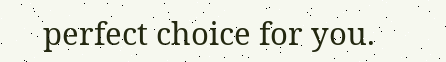perfect choice for you.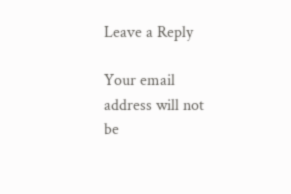Leave a Reply

Your email address will not be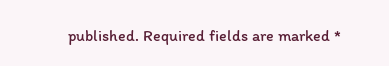published. Required fields are marked *